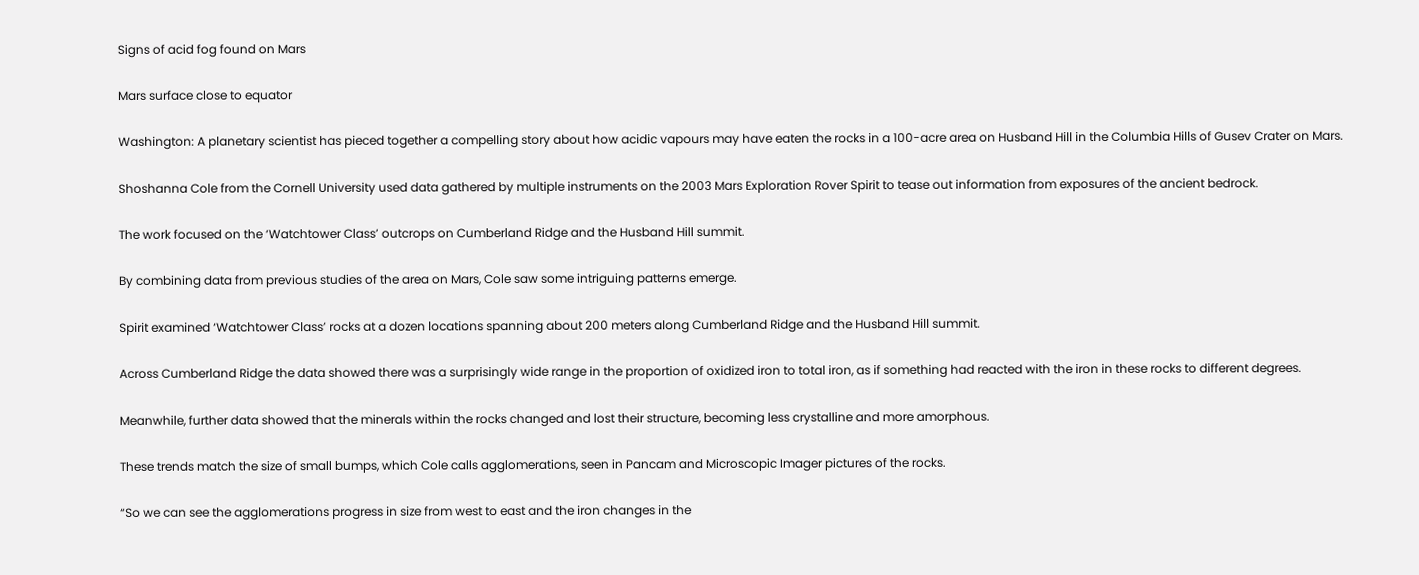Signs of acid fog found on Mars

Mars surface close to equator

Washington: A planetary scientist has pieced together a compelling story about how acidic vapours may have eaten the rocks in a 100-acre area on Husband Hill in the Columbia Hills of Gusev Crater on Mars.

Shoshanna Cole from the Cornell University used data gathered by multiple instruments on the 2003 Mars Exploration Rover Spirit to tease out information from exposures of the ancient bedrock.

The work focused on the ‘Watchtower Class’ outcrops on Cumberland Ridge and the Husband Hill summit.

By combining data from previous studies of the area on Mars, Cole saw some intriguing patterns emerge.

Spirit examined ‘Watchtower Class’ rocks at a dozen locations spanning about 200 meters along Cumberland Ridge and the Husband Hill summit.

Across Cumberland Ridge the data showed there was a surprisingly wide range in the proportion of oxidized iron to total iron, as if something had reacted with the iron in these rocks to different degrees.

Meanwhile, further data showed that the minerals within the rocks changed and lost their structure, becoming less crystalline and more amorphous.

These trends match the size of small bumps, which Cole calls agglomerations, seen in Pancam and Microscopic Imager pictures of the rocks.

“So we can see the agglomerations progress in size from west to east and the iron changes in the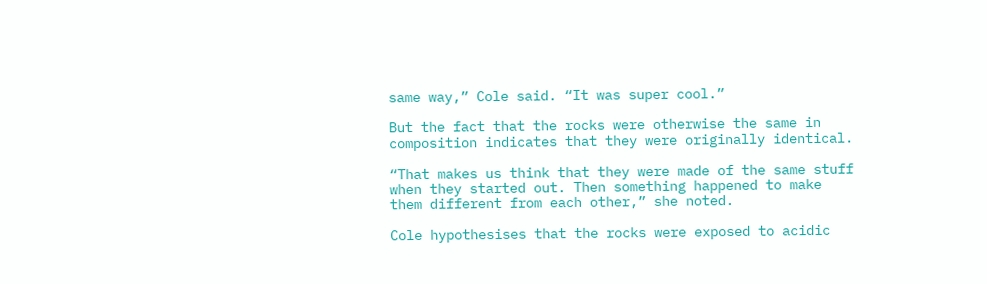same way,” Cole said. “It was super cool.”

But the fact that the rocks were otherwise the same in composition indicates that they were originally identical.

“That makes us think that they were made of the same stuff when they started out. Then something happened to make them different from each other,” she noted.

Cole hypothesises that the rocks were exposed to acidic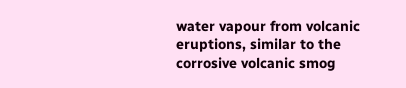water vapour from volcanic eruptions, similar to the corrosive volcanic smog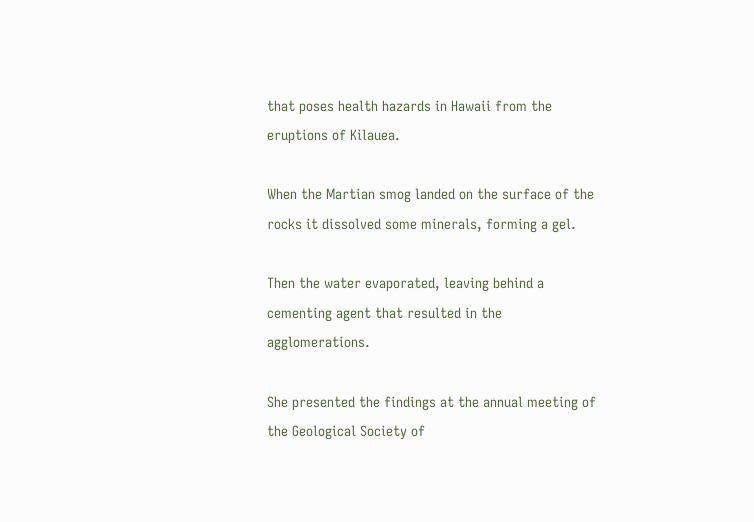that poses health hazards in Hawaii from the eruptions of Kilauea.

When the Martian smog landed on the surface of the rocks it dissolved some minerals, forming a gel.

Then the water evaporated, leaving behind a cementing agent that resulted in the agglomerations.

She presented the findings at the annual meeting of the Geological Society of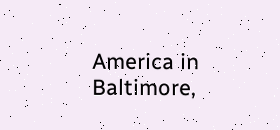America in Baltimore,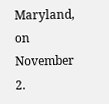Maryland, on November 2.